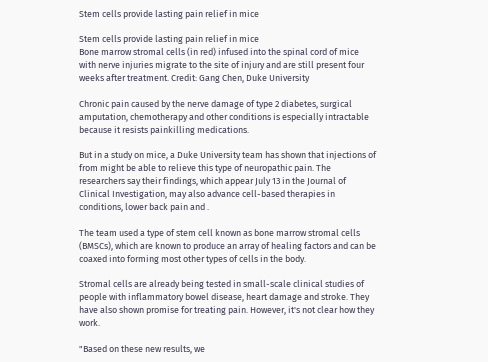Stem cells provide lasting pain relief in mice

Stem cells provide lasting pain relief in mice
Bone marrow stromal cells (in red) infused into the spinal cord of mice with nerve injuries migrate to the site of injury and are still present four weeks after treatment. Credit: Gang Chen, Duke University

Chronic pain caused by the nerve damage of type 2 diabetes, surgical amputation, chemotherapy and other conditions is especially intractable because it resists painkilling medications.

But in a study on mice, a Duke University team has shown that injections of from might be able to relieve this type of neuropathic pain. The researchers say their findings, which appear July 13 in the Journal of Clinical Investigation, may also advance cell-based therapies in conditions, lower back pain and .

The team used a type of stem cell known as bone marrow stromal cells (BMSCs), which are known to produce an array of healing factors and can be coaxed into forming most other types of cells in the body.

Stromal cells are already being tested in small-scale clinical studies of people with inflammatory bowel disease, heart damage and stroke. They have also shown promise for treating pain. However, it's not clear how they work.

"Based on these new results, we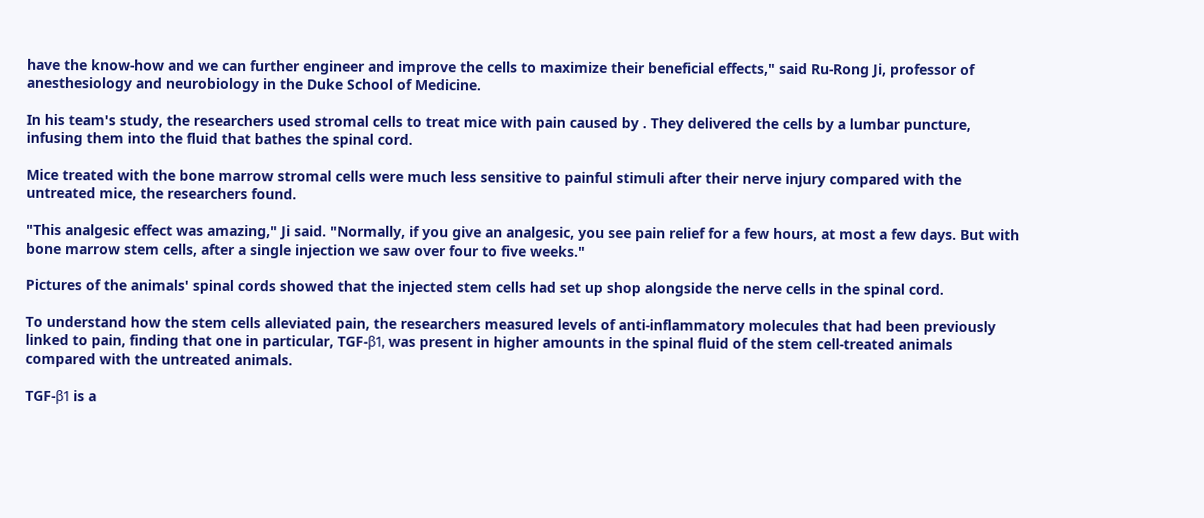have the know-how and we can further engineer and improve the cells to maximize their beneficial effects," said Ru-Rong Ji, professor of anesthesiology and neurobiology in the Duke School of Medicine.

In his team's study, the researchers used stromal cells to treat mice with pain caused by . They delivered the cells by a lumbar puncture, infusing them into the fluid that bathes the spinal cord.

Mice treated with the bone marrow stromal cells were much less sensitive to painful stimuli after their nerve injury compared with the untreated mice, the researchers found.

"This analgesic effect was amazing," Ji said. "Normally, if you give an analgesic, you see pain relief for a few hours, at most a few days. But with bone marrow stem cells, after a single injection we saw over four to five weeks."

Pictures of the animals' spinal cords showed that the injected stem cells had set up shop alongside the nerve cells in the spinal cord.

To understand how the stem cells alleviated pain, the researchers measured levels of anti-inflammatory molecules that had been previously linked to pain, finding that one in particular, TGF-β1, was present in higher amounts in the spinal fluid of the stem cell-treated animals compared with the untreated animals.

TGF-β1 is a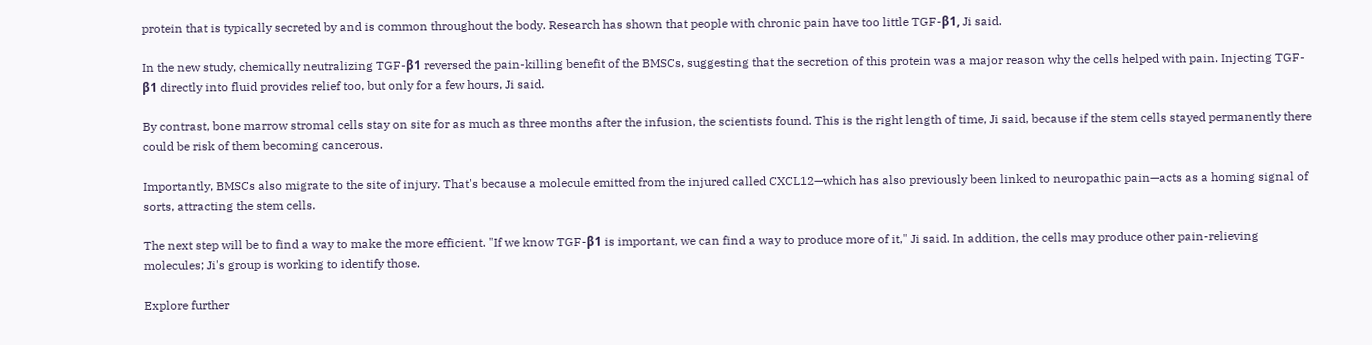protein that is typically secreted by and is common throughout the body. Research has shown that people with chronic pain have too little TGF-β1, Ji said.

In the new study, chemically neutralizing TGF-β1 reversed the pain-killing benefit of the BMSCs, suggesting that the secretion of this protein was a major reason why the cells helped with pain. Injecting TGF-β1 directly into fluid provides relief too, but only for a few hours, Ji said.

By contrast, bone marrow stromal cells stay on site for as much as three months after the infusion, the scientists found. This is the right length of time, Ji said, because if the stem cells stayed permanently there could be risk of them becoming cancerous.

Importantly, BMSCs also migrate to the site of injury. That's because a molecule emitted from the injured called CXCL12—which has also previously been linked to neuropathic pain—acts as a homing signal of sorts, attracting the stem cells.

The next step will be to find a way to make the more efficient. "If we know TGF-β1 is important, we can find a way to produce more of it," Ji said. In addition, the cells may produce other pain-relieving molecules; Ji's group is working to identify those.

Explore further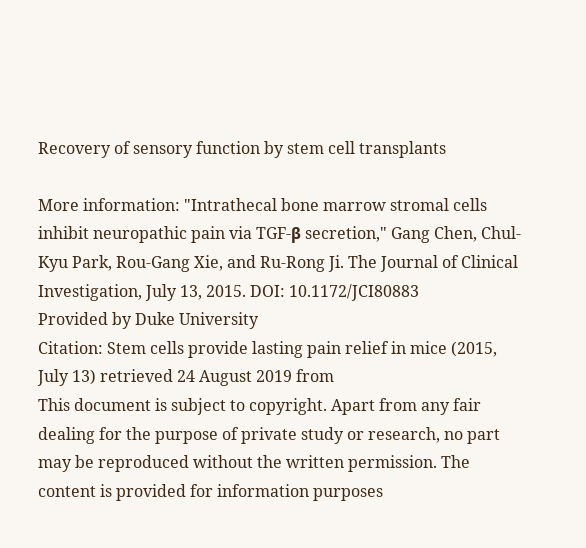Recovery of sensory function by stem cell transplants

More information: "Intrathecal bone marrow stromal cells inhibit neuropathic pain via TGF-β secretion," Gang Chen, Chul-Kyu Park, Rou-Gang Xie, and Ru-Rong Ji. The Journal of Clinical Investigation, July 13, 2015. DOI: 10.1172/JCI80883
Provided by Duke University
Citation: Stem cells provide lasting pain relief in mice (2015, July 13) retrieved 24 August 2019 from
This document is subject to copyright. Apart from any fair dealing for the purpose of private study or research, no part may be reproduced without the written permission. The content is provided for information purposes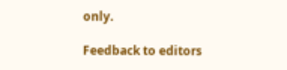only.

Feedback to editors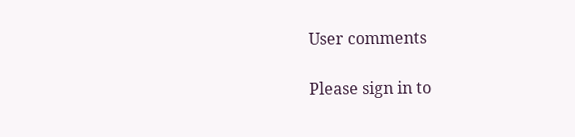User comments

Please sign in to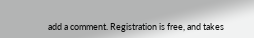add a comment. Registration is free, and takes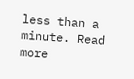less than a minute. Read more